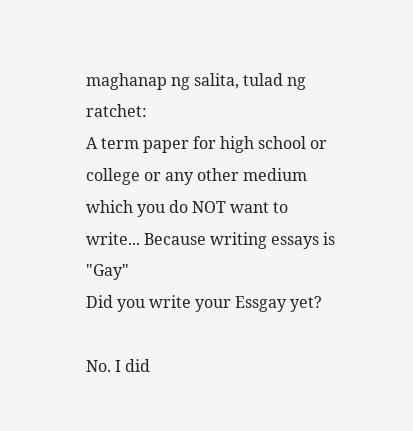maghanap ng salita, tulad ng ratchet:
A term paper for high school or college or any other medium which you do NOT want to write... Because writing essays is "Gay"
Did you write your Essgay yet?

No. I did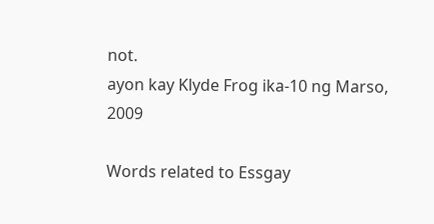not.
ayon kay Klyde Frog ika-10 ng Marso, 2009

Words related to Essgay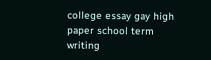college essay gay high paper school term writing